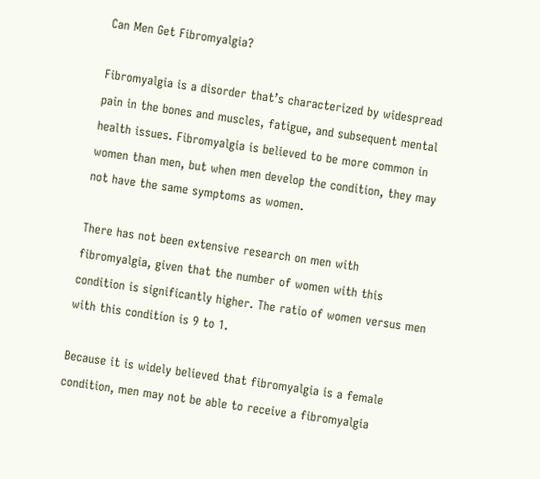Can Men Get Fibromyalgia?

Fibromyalgia is a disorder that’s characterized by widespread pain in the bones and muscles, fatigue, and subsequent mental health issues. Fibromyalgia is believed to be more common in women than men, but when men develop the condition, they may not have the same symptoms as women.

There has not been extensive research on men with fibromyalgia, given that the number of women with this condition is significantly higher. The ratio of women versus men with this condition is 9 to 1.

Because it is widely believed that fibromyalgia is a female condition, men may not be able to receive a fibromyalgia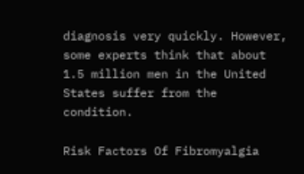diagnosis very quickly. However, some experts think that about 1.5 million men in the United States suffer from the condition.

Risk Factors Of Fibromyalgia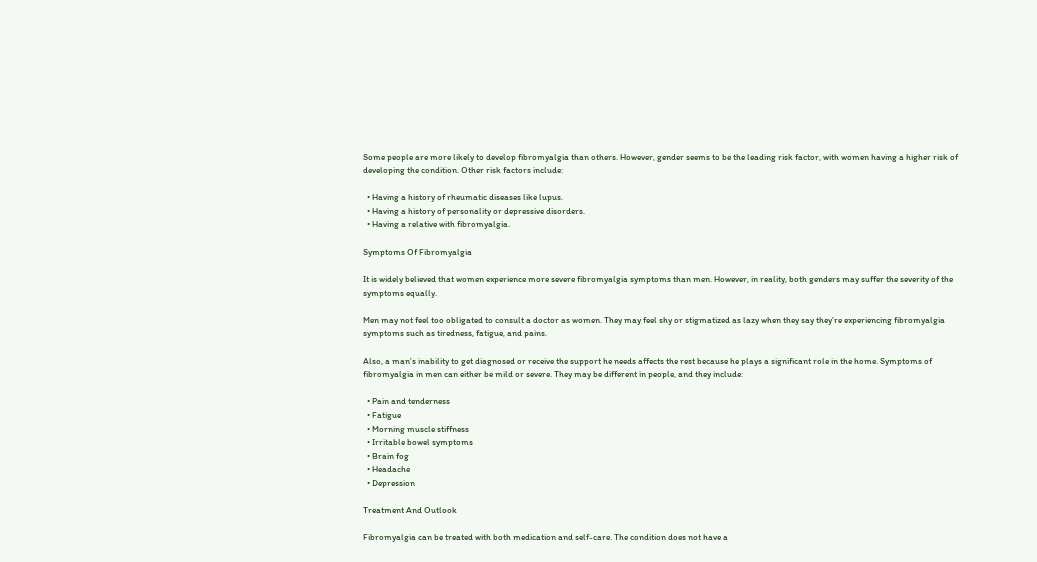Some people are more likely to develop fibromyalgia than others. However, gender seems to be the leading risk factor, with women having a higher risk of developing the condition. Other risk factors include:

  • Having a history of rheumatic diseases like lupus.
  • Having a history of personality or depressive disorders.
  • Having a relative with fibromyalgia.

Symptoms Of Fibromyalgia

It is widely believed that women experience more severe fibromyalgia symptoms than men. However, in reality, both genders may suffer the severity of the symptoms equally.

Men may not feel too obligated to consult a doctor as women. They may feel shy or stigmatized as lazy when they say they’re experiencing fibromyalgia symptoms such as tiredness, fatigue, and pains.

Also, a man’s inability to get diagnosed or receive the support he needs affects the rest because he plays a significant role in the home. Symptoms of fibromyalgia in men can either be mild or severe. They may be different in people, and they include:

  • Pain and tenderness
  • Fatigue
  • Morning muscle stiffness
  • Irritable bowel symptoms
  • Brain fog
  • Headache
  • Depression

Treatment And Outlook

Fibromyalgia can be treated with both medication and self-care. The condition does not have a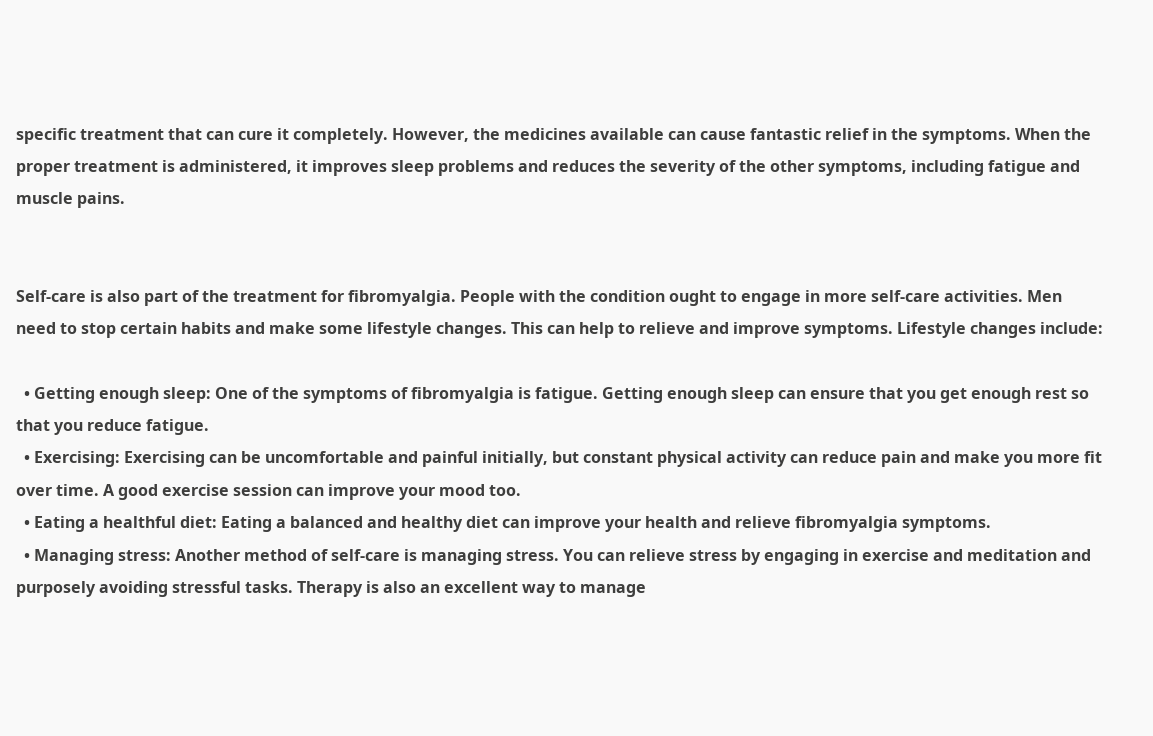specific treatment that can cure it completely. However, the medicines available can cause fantastic relief in the symptoms. When the proper treatment is administered, it improves sleep problems and reduces the severity of the other symptoms, including fatigue and muscle pains.


Self-care is also part of the treatment for fibromyalgia. People with the condition ought to engage in more self-care activities. Men need to stop certain habits and make some lifestyle changes. This can help to relieve and improve symptoms. Lifestyle changes include:

  • Getting enough sleep: One of the symptoms of fibromyalgia is fatigue. Getting enough sleep can ensure that you get enough rest so that you reduce fatigue.
  • Exercising: Exercising can be uncomfortable and painful initially, but constant physical activity can reduce pain and make you more fit over time. A good exercise session can improve your mood too.
  • Eating a healthful diet: Eating a balanced and healthy diet can improve your health and relieve fibromyalgia symptoms.
  • Managing stress: Another method of self-care is managing stress. You can relieve stress by engaging in exercise and meditation and purposely avoiding stressful tasks. Therapy is also an excellent way to manage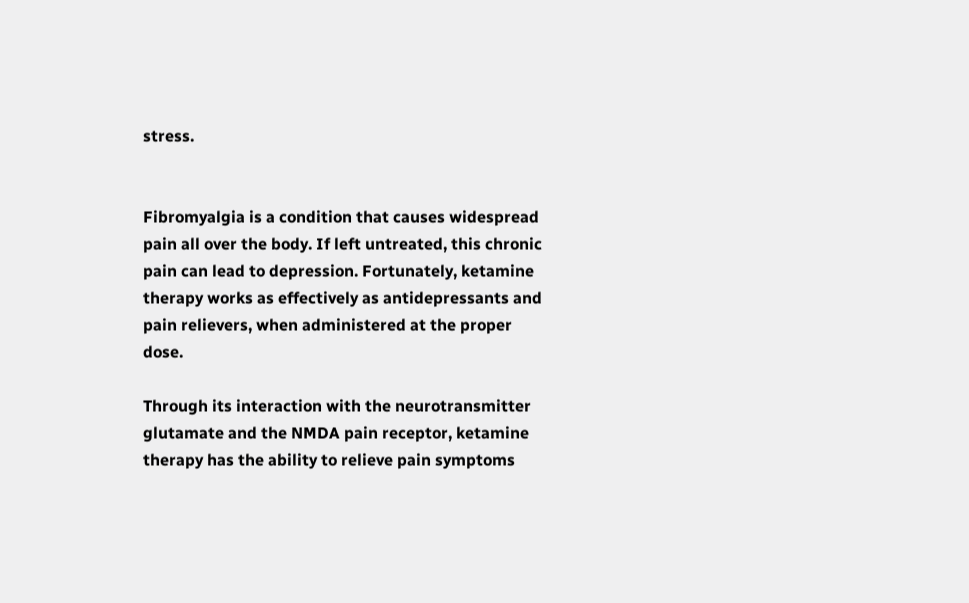stress.


Fibromyalgia is a condition that causes widespread pain all over the body. If left untreated, this chronic pain can lead to depression. Fortunately, ketamine therapy works as effectively as antidepressants and pain relievers, when administered at the proper dose.

Through its interaction with the neurotransmitter glutamate and the NMDA pain receptor, ketamine therapy has the ability to relieve pain symptoms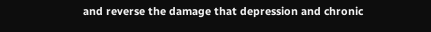and reverse the damage that depression and chronic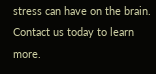stress can have on the brain. Contact us today to learn more.